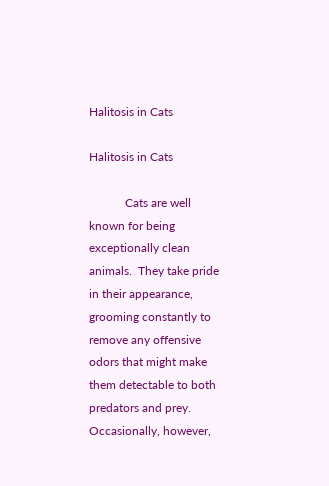Halitosis in Cats

Halitosis in Cats

            Cats are well known for being exceptionally clean animals.  They take pride in their appearance, grooming constantly to remove any offensive odors that might make them detectable to both predators and prey.  Occasionally, however,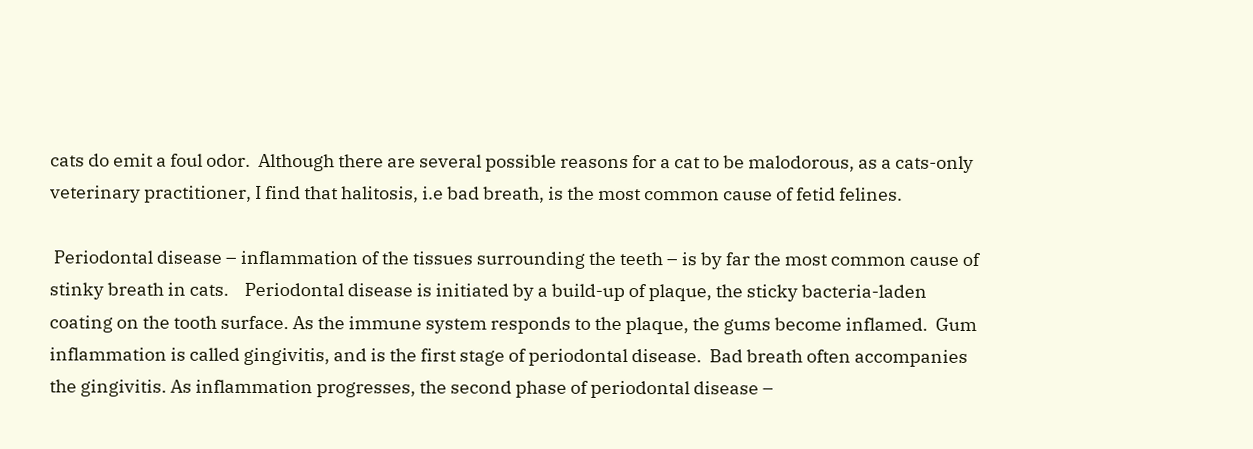cats do emit a foul odor.  Although there are several possible reasons for a cat to be malodorous, as a cats-only veterinary practitioner, I find that halitosis, i.e bad breath, is the most common cause of fetid felines.

 Periodontal disease – inflammation of the tissues surrounding the teeth – is by far the most common cause of stinky breath in cats.    Periodontal disease is initiated by a build-up of plaque, the sticky bacteria-laden coating on the tooth surface. As the immune system responds to the plaque, the gums become inflamed.  Gum inflammation is called gingivitis, and is the first stage of periodontal disease.  Bad breath often accompanies the gingivitis. As inflammation progresses, the second phase of periodontal disease –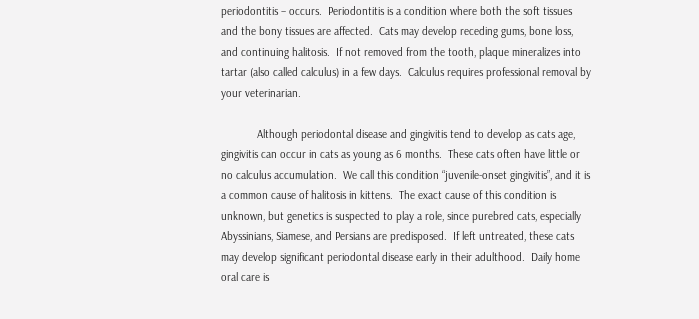periodontitis – occurs.  Periodontitis is a condition where both the soft tissues and the bony tissues are affected.  Cats may develop receding gums, bone loss, and continuing halitosis.  If not removed from the tooth, plaque mineralizes into tartar (also called calculus) in a few days.  Calculus requires professional removal by your veterinarian.

            Although periodontal disease and gingivitis tend to develop as cats age, gingivitis can occur in cats as young as 6 months.  These cats often have little or no calculus accumulation.  We call this condition “juvenile-onset gingivitis”, and it is a common cause of halitosis in kittens.  The exact cause of this condition is unknown, but genetics is suspected to play a role, since purebred cats, especially Abyssinians, Siamese, and Persians are predisposed.  If left untreated, these cats may develop significant periodontal disease early in their adulthood.  Daily home oral care is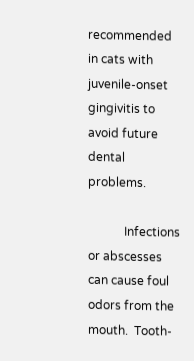recommended in cats with juvenile-onset gingivitis to avoid future dental problems.

            Infections or abscesses can cause foul odors from the mouth.  Tooth-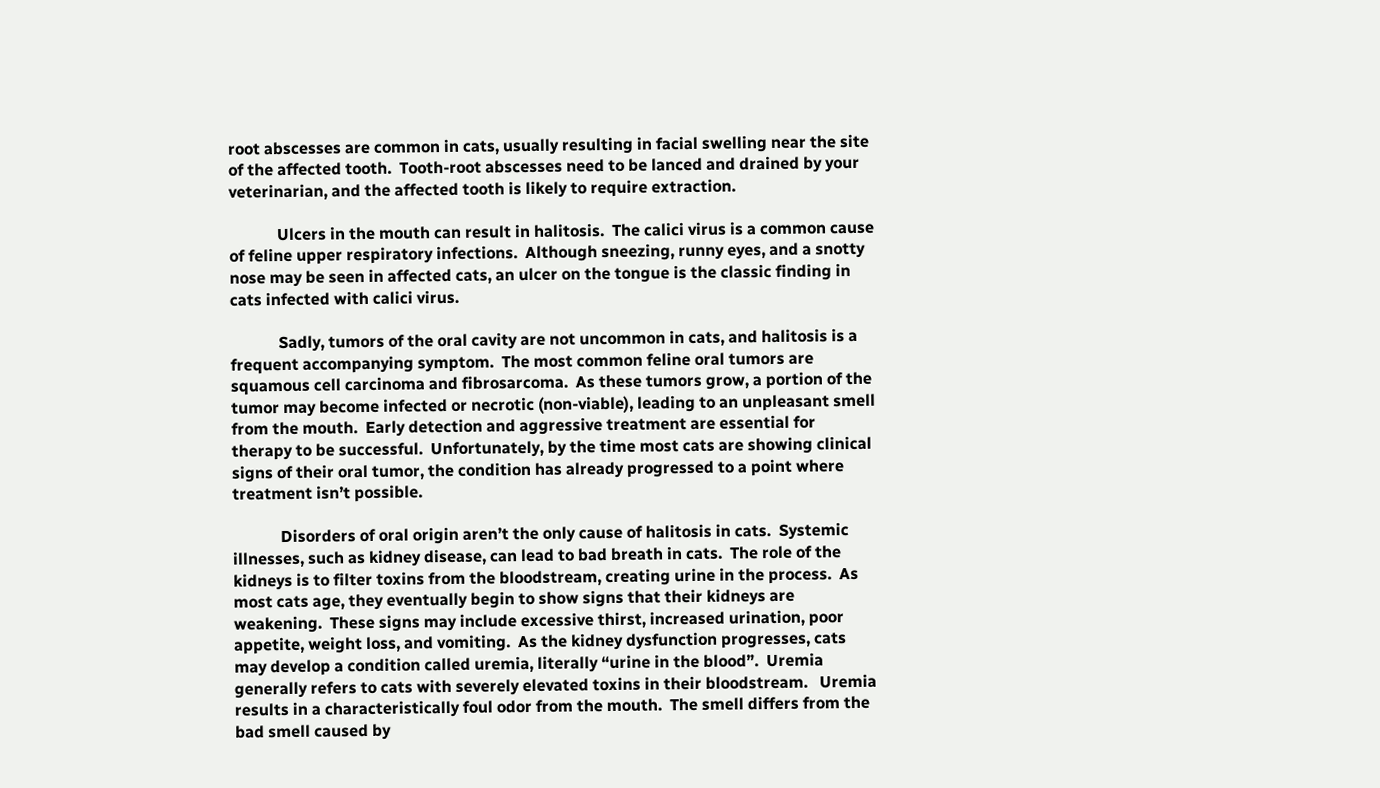root abscesses are common in cats, usually resulting in facial swelling near the site of the affected tooth.  Tooth-root abscesses need to be lanced and drained by your veterinarian, and the affected tooth is likely to require extraction.

            Ulcers in the mouth can result in halitosis.  The calici virus is a common cause of feline upper respiratory infections.  Although sneezing, runny eyes, and a snotty nose may be seen in affected cats, an ulcer on the tongue is the classic finding in cats infected with calici virus.

            Sadly, tumors of the oral cavity are not uncommon in cats, and halitosis is a frequent accompanying symptom.  The most common feline oral tumors are squamous cell carcinoma and fibrosarcoma.  As these tumors grow, a portion of the tumor may become infected or necrotic (non-viable), leading to an unpleasant smell from the mouth.  Early detection and aggressive treatment are essential for therapy to be successful.  Unfortunately, by the time most cats are showing clinical signs of their oral tumor, the condition has already progressed to a point where treatment isn’t possible.

            Disorders of oral origin aren’t the only cause of halitosis in cats.  Systemic illnesses, such as kidney disease, can lead to bad breath in cats.  The role of the kidneys is to filter toxins from the bloodstream, creating urine in the process.  As most cats age, they eventually begin to show signs that their kidneys are weakening.  These signs may include excessive thirst, increased urination, poor appetite, weight loss, and vomiting.  As the kidney dysfunction progresses, cats may develop a condition called uremia, literally “urine in the blood”.  Uremia generally refers to cats with severely elevated toxins in their bloodstream.   Uremia results in a characteristically foul odor from the mouth.  The smell differs from the bad smell caused by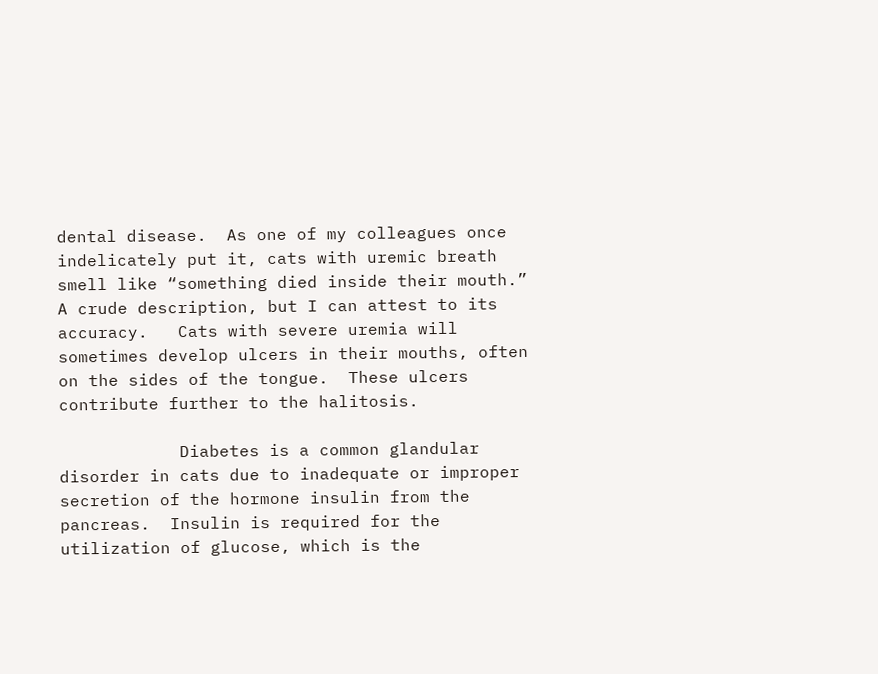dental disease.  As one of my colleagues once indelicately put it, cats with uremic breath smell like “something died inside their mouth.”   A crude description, but I can attest to its accuracy.   Cats with severe uremia will sometimes develop ulcers in their mouths, often on the sides of the tongue.  These ulcers contribute further to the halitosis.

            Diabetes is a common glandular disorder in cats due to inadequate or improper secretion of the hormone insulin from the pancreas.  Insulin is required for the utilization of glucose, which is the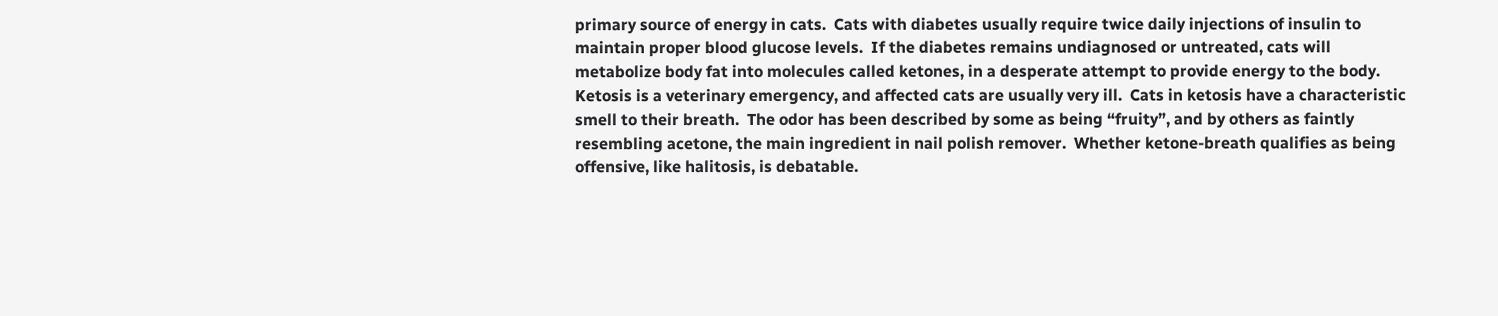primary source of energy in cats.  Cats with diabetes usually require twice daily injections of insulin to maintain proper blood glucose levels.  If the diabetes remains undiagnosed or untreated, cats will metabolize body fat into molecules called ketones, in a desperate attempt to provide energy to the body.  Ketosis is a veterinary emergency, and affected cats are usually very ill.  Cats in ketosis have a characteristic smell to their breath.  The odor has been described by some as being “fruity”, and by others as faintly resembling acetone, the main ingredient in nail polish remover.  Whether ketone-breath qualifies as being offensive, like halitosis, is debatable.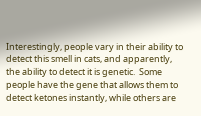Interestingly, people vary in their ability to detect this smell in cats, and apparently, the ability to detect it is genetic.  Some people have the gene that allows them to detect ketones instantly, while others are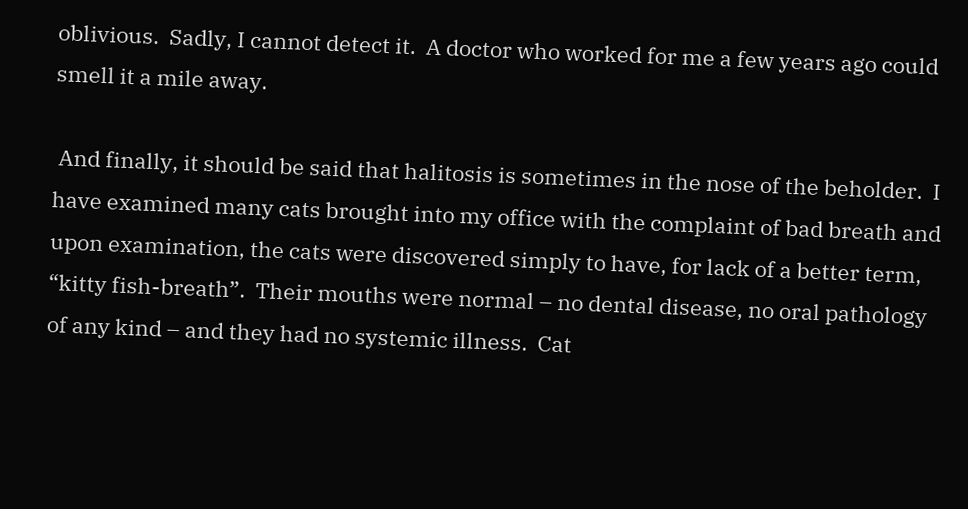oblivious.  Sadly, I cannot detect it.  A doctor who worked for me a few years ago could smell it a mile away.

 And finally, it should be said that halitosis is sometimes in the nose of the beholder.  I have examined many cats brought into my office with the complaint of bad breath and upon examination, the cats were discovered simply to have, for lack of a better term, “kitty fish-breath”.  Their mouths were normal – no dental disease, no oral pathology of any kind – and they had no systemic illness.  Cat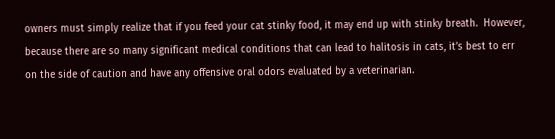owners must simply realize that if you feed your cat stinky food, it may end up with stinky breath.  However, because there are so many significant medical conditions that can lead to halitosis in cats, it’s best to err on the side of caution and have any offensive oral odors evaluated by a veterinarian.